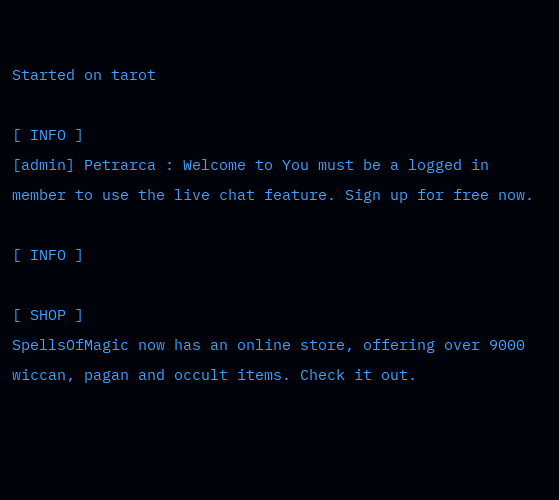Started on tarot

[ INFO ]
[admin] Petrarca : Welcome to You must be a logged in member to use the live chat feature. Sign up for free now.

[ INFO ]

[ SHOP ]
SpellsOfMagic now has an online store, offering over 9000 wiccan, pagan and occult items. Check it out.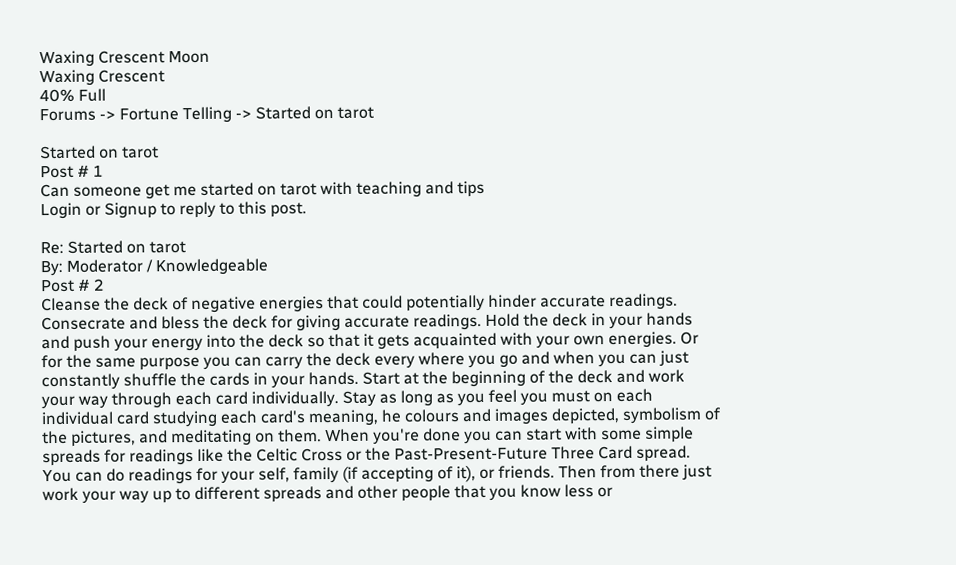Waxing Crescent Moon
Waxing Crescent
40% Full
Forums -> Fortune Telling -> Started on tarot

Started on tarot
Post # 1
Can someone get me started on tarot with teaching and tips
Login or Signup to reply to this post.

Re: Started on tarot
By: Moderator / Knowledgeable
Post # 2
Cleanse the deck of negative energies that could potentially hinder accurate readings. Consecrate and bless the deck for giving accurate readings. Hold the deck in your hands and push your energy into the deck so that it gets acquainted with your own energies. Or for the same purpose you can carry the deck every where you go and when you can just constantly shuffle the cards in your hands. Start at the beginning of the deck and work your way through each card individually. Stay as long as you feel you must on each individual card studying each card's meaning, he colours and images depicted, symbolism of the pictures, and meditating on them. When you're done you can start with some simple spreads for readings like the Celtic Cross or the Past-Present-Future Three Card spread. You can do readings for your self, family (if accepting of it), or friends. Then from there just work your way up to different spreads and other people that you know less or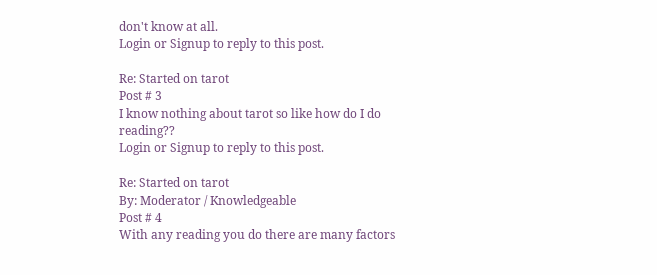don't know at all.
Login or Signup to reply to this post.

Re: Started on tarot
Post # 3
I know nothing about tarot so like how do I do reading??
Login or Signup to reply to this post.

Re: Started on tarot
By: Moderator / Knowledgeable
Post # 4
With any reading you do there are many factors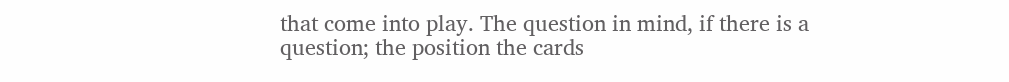that come into play. The question in mind, if there is a question; the position the cards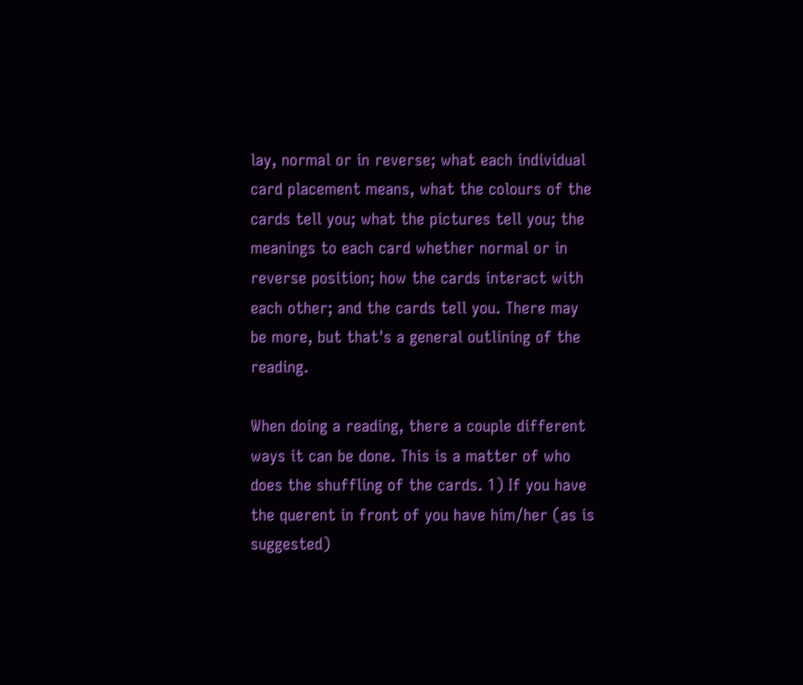lay, normal or in reverse; what each individual card placement means, what the colours of the cards tell you; what the pictures tell you; the meanings to each card whether normal or in reverse position; how the cards interact with each other; and the cards tell you. There may be more, but that's a general outlining of the reading.

When doing a reading, there a couple different ways it can be done. This is a matter of who does the shuffling of the cards. 1) If you have the querent in front of you have him/her (as is suggested)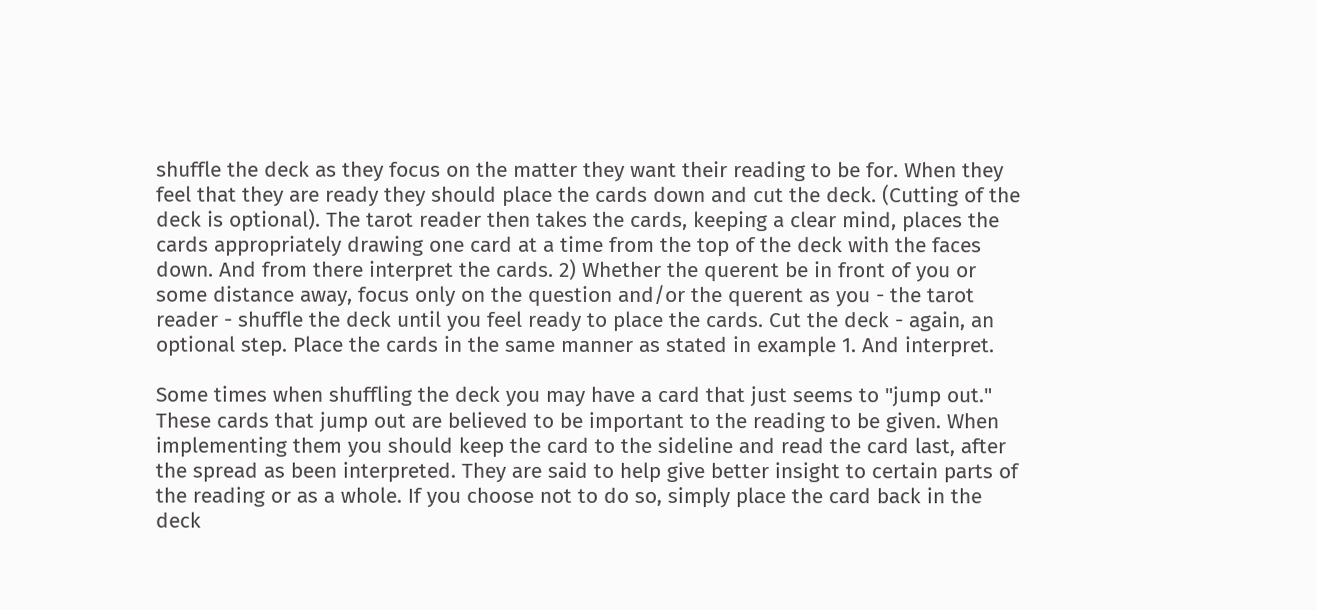shuffle the deck as they focus on the matter they want their reading to be for. When they feel that they are ready they should place the cards down and cut the deck. (Cutting of the deck is optional). The tarot reader then takes the cards, keeping a clear mind, places the cards appropriately drawing one card at a time from the top of the deck with the faces down. And from there interpret the cards. 2) Whether the querent be in front of you or some distance away, focus only on the question and/or the querent as you - the tarot reader - shuffle the deck until you feel ready to place the cards. Cut the deck - again, an optional step. Place the cards in the same manner as stated in example 1. And interpret.

Some times when shuffling the deck you may have a card that just seems to "jump out." These cards that jump out are believed to be important to the reading to be given. When implementing them you should keep the card to the sideline and read the card last, after the spread as been interpreted. They are said to help give better insight to certain parts of the reading or as a whole. If you choose not to do so, simply place the card back in the deck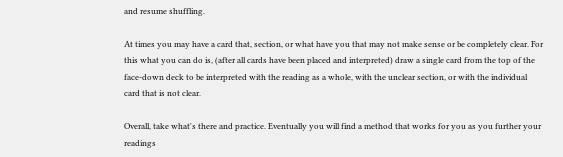and resume shuffling.

At times you may have a card that, section, or what have you that may not make sense or be completely clear. For this what you can do is, (after all cards have been placed and interpreted) draw a single card from the top of the face-down deck to be interpreted with the reading as a whole, with the unclear section, or with the individual card that is not clear.

Overall, take what's there and practice. Eventually you will find a method that works for you as you further your readings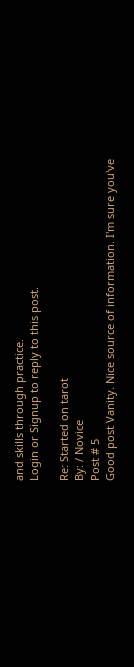and skills through practice.
Login or Signup to reply to this post.

Re: Started on tarot
By: / Novice
Post # 5
Good post Vanity. Nice source of information. I'm sure you've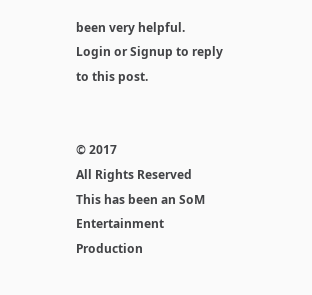been very helpful.
Login or Signup to reply to this post.


© 2017
All Rights Reserved
This has been an SoM Entertainment Production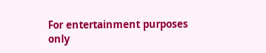For entertainment purposes only